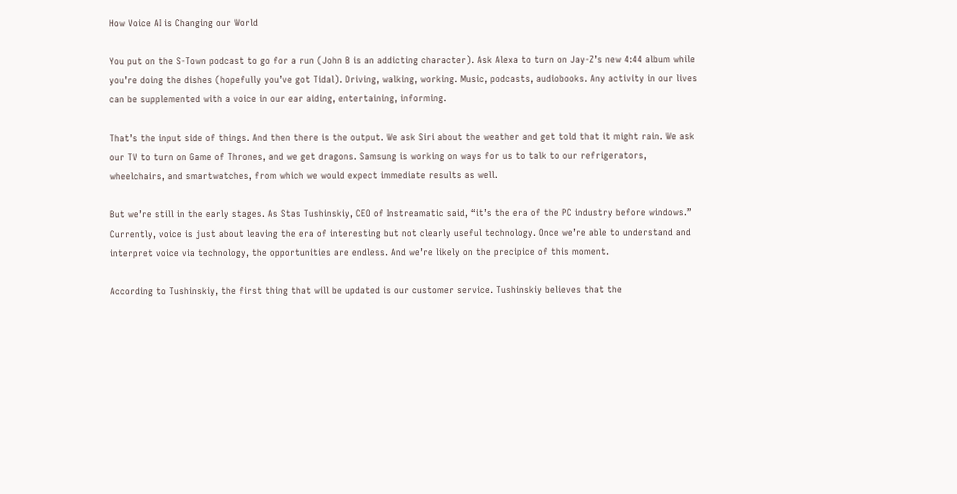How Voice AI is Changing our World

You put on the S-Town podcast to go for a run (John B is an addicting character). Ask Alexa to turn on Jay-Z’s new 4:44 album while you’re doing the dishes (hopefully you’ve got Tidal). Driving, walking, working. Music, podcasts, audiobooks. Any activity in our lives can be supplemented with a voice in our ear aiding, entertaining, informing.

That’s the input side of things. And then there is the output. We ask Siri about the weather and get told that it might rain. We ask our TV to turn on Game of Thrones, and we get dragons. Samsung is working on ways for us to talk to our refrigerators, wheelchairs, and smartwatches, from which we would expect immediate results as well.

But we’re still in the early stages. As Stas Tushinskiy, CEO of Instreamatic said, “it’s the era of the PC industry before windows.” Currently, voice is just about leaving the era of interesting but not clearly useful technology. Once we’re able to understand and interpret voice via technology, the opportunities are endless. And we’re likely on the precipice of this moment.

According to Tushinskiy, the first thing that will be updated is our customer service. Tushinskiy believes that the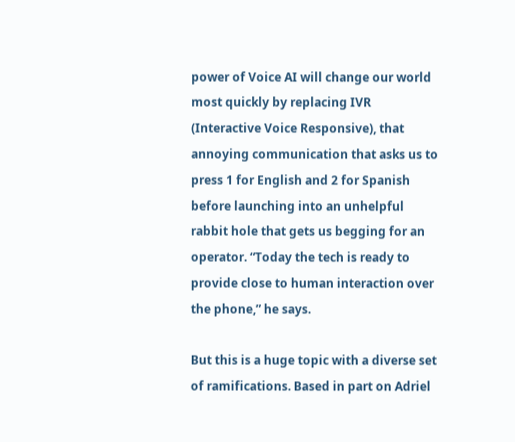power of Voice AI will change our world most quickly by replacing IVR (Interactive Voice Responsive), that annoying communication that asks us to press 1 for English and 2 for Spanish before launching into an unhelpful rabbit hole that gets us begging for an operator. “Today the tech is ready to provide close to human interaction over the phone,” he says.

But this is a huge topic with a diverse set of ramifications. Based in part on Adriel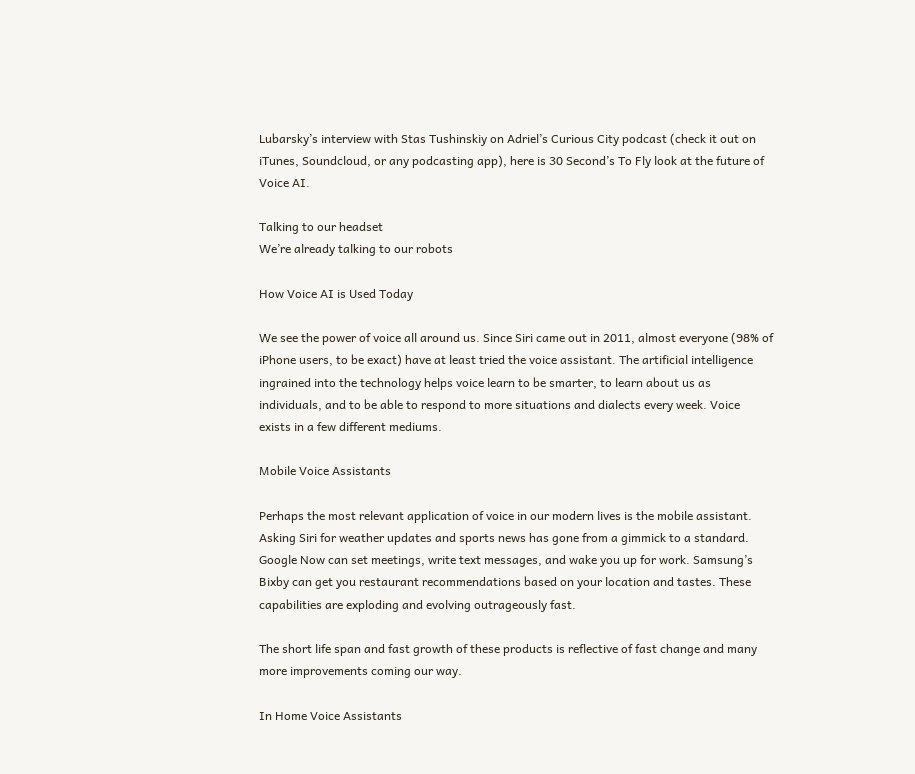Lubarsky’s interview with Stas Tushinskiy on Adriel’s Curious City podcast (check it out on iTunes, Soundcloud, or any podcasting app), here is 30 Second’s To Fly look at the future of Voice AI.

Talking to our headset
We’re already talking to our robots

How Voice AI is Used Today

We see the power of voice all around us. Since Siri came out in 2011, almost everyone (98% of iPhone users, to be exact) have at least tried the voice assistant. The artificial intelligence ingrained into the technology helps voice learn to be smarter, to learn about us as individuals, and to be able to respond to more situations and dialects every week. Voice exists in a few different mediums.

Mobile Voice Assistants

Perhaps the most relevant application of voice in our modern lives is the mobile assistant. Asking Siri for weather updates and sports news has gone from a gimmick to a standard. Google Now can set meetings, write text messages, and wake you up for work. Samsung’s Bixby can get you restaurant recommendations based on your location and tastes. These capabilities are exploding and evolving outrageously fast.

The short life span and fast growth of these products is reflective of fast change and many more improvements coming our way.

In Home Voice Assistants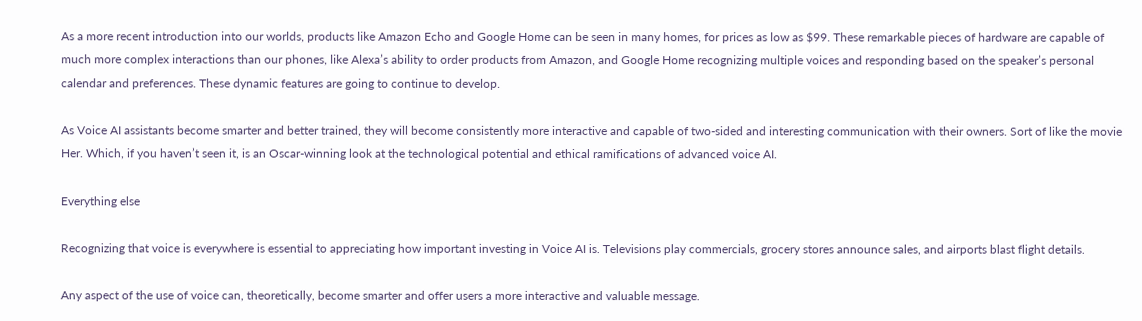As a more recent introduction into our worlds, products like Amazon Echo and Google Home can be seen in many homes, for prices as low as $99. These remarkable pieces of hardware are capable of much more complex interactions than our phones, like Alexa’s ability to order products from Amazon, and Google Home recognizing multiple voices and responding based on the speaker’s personal calendar and preferences. These dynamic features are going to continue to develop.

As Voice AI assistants become smarter and better trained, they will become consistently more interactive and capable of two-sided and interesting communication with their owners. Sort of like the movie Her. Which, if you haven’t seen it, is an Oscar-winning look at the technological potential and ethical ramifications of advanced voice AI.

Everything else

Recognizing that voice is everywhere is essential to appreciating how important investing in Voice AI is. Televisions play commercials, grocery stores announce sales, and airports blast flight details.

Any aspect of the use of voice can, theoretically, become smarter and offer users a more interactive and valuable message.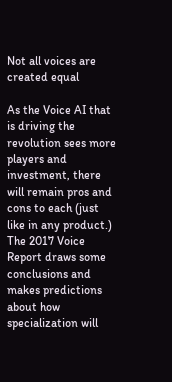Not all voices are created equal

As the Voice AI that is driving the revolution sees more players and investment, there will remain pros and cons to each (just like in any product.) The 2017 Voice Report draws some conclusions and makes predictions about how specialization will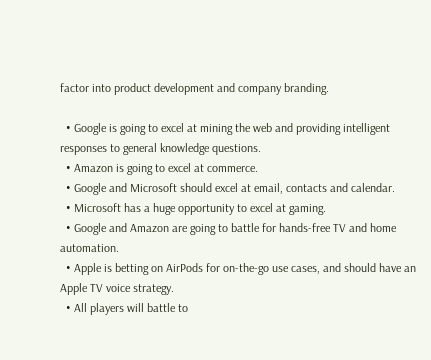factor into product development and company branding.

  • Google is going to excel at mining the web and providing intelligent responses to general knowledge questions.
  • Amazon is going to excel at commerce.
  • Google and Microsoft should excel at email, contacts and calendar.
  • Microsoft has a huge opportunity to excel at gaming.
  • Google and Amazon are going to battle for hands-free TV and home automation.
  • Apple is betting on AirPods for on-the-go use cases, and should have an Apple TV voice strategy.
  • All players will battle to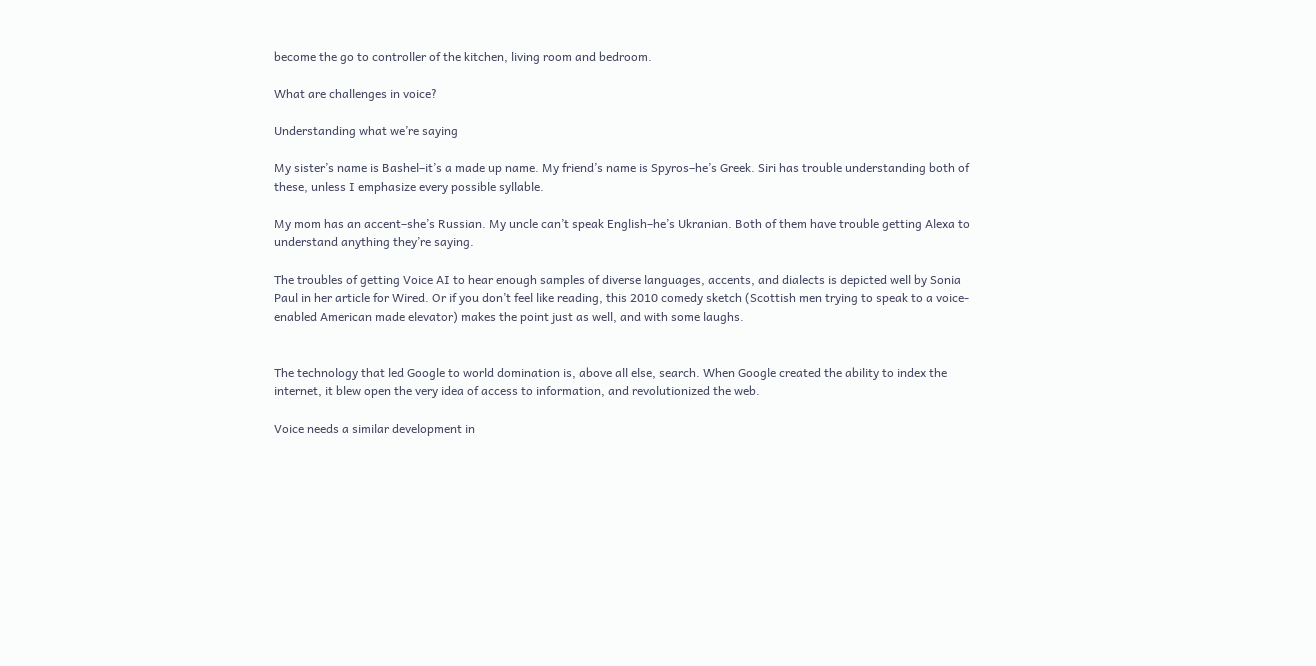become the go to controller of the kitchen, living room and bedroom.

What are challenges in voice?

Understanding what we’re saying

My sister’s name is Bashel–it’s a made up name. My friend’s name is Spyros–he’s Greek. Siri has trouble understanding both of these, unless I emphasize every possible syllable.

My mom has an accent–she’s Russian. My uncle can’t speak English–he’s Ukranian. Both of them have trouble getting Alexa to understand anything they’re saying.

The troubles of getting Voice AI to hear enough samples of diverse languages, accents, and dialects is depicted well by Sonia Paul in her article for Wired. Or if you don’t feel like reading, this 2010 comedy sketch (Scottish men trying to speak to a voice-enabled American made elevator) makes the point just as well, and with some laughs.


The technology that led Google to world domination is, above all else, search. When Google created the ability to index the internet, it blew open the very idea of access to information, and revolutionized the web.

Voice needs a similar development in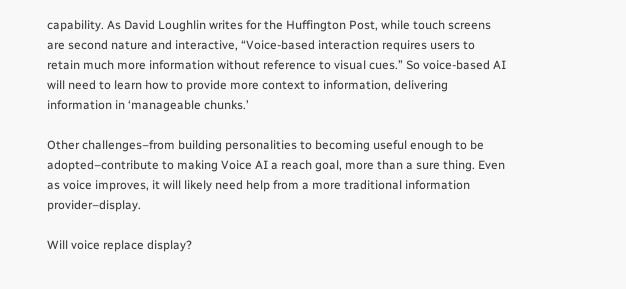capability. As David Loughlin writes for the Huffington Post, while touch screens are second nature and interactive, “Voice-based interaction requires users to retain much more information without reference to visual cues.” So voice-based AI will need to learn how to provide more context to information, delivering information in ‘manageable chunks.’

Other challenges–from building personalities to becoming useful enough to be adopted–contribute to making Voice AI a reach goal, more than a sure thing. Even as voice improves, it will likely need help from a more traditional information provider–display.

Will voice replace display?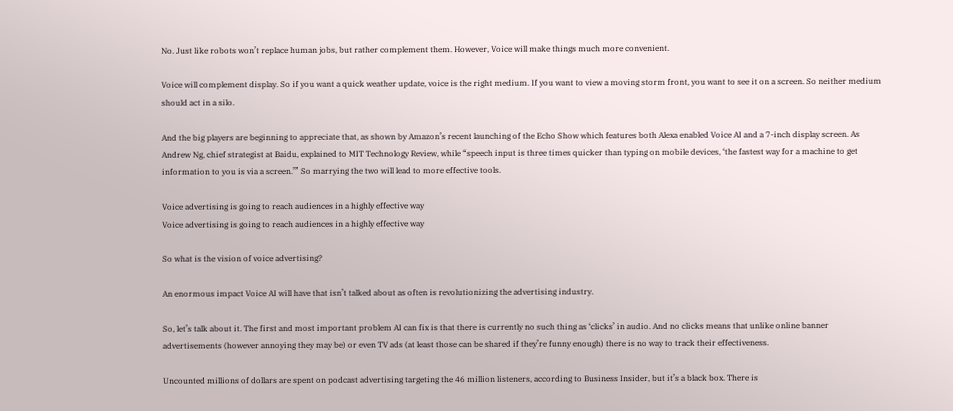No. Just like robots won’t replace human jobs, but rather complement them. However, Voice will make things much more convenient.

Voice will complement display. So if you want a quick weather update, voice is the right medium. If you want to view a moving storm front, you want to see it on a screen. So neither medium should act in a silo.

And the big players are beginning to appreciate that, as shown by Amazon’s recent launching of the Echo Show which features both Alexa enabled Voice AI and a 7-inch display screen. As Andrew Ng, chief strategist at Baidu, explained to MIT Technology Review, while “speech input is three times quicker than typing on mobile devices, ‘the fastest way for a machine to get information to you is via a screen.’” So marrying the two will lead to more effective tools.

Voice advertising is going to reach audiences in a highly effective way
Voice advertising is going to reach audiences in a highly effective way

So what is the vision of voice advertising?

An enormous impact Voice AI will have that isn’t talked about as often is revolutionizing the advertising industry.

So, let’s talk about it. The first and most important problem AI can fix is that there is currently no such thing as ‘clicks’ in audio. And no clicks means that unlike online banner advertisements (however annoying they may be) or even TV ads (at least those can be shared if they’re funny enough) there is no way to track their effectiveness.

Uncounted millions of dollars are spent on podcast advertising targeting the 46 million listeners, according to Business Insider, but it’s a black box. There is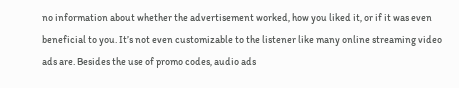no information about whether the advertisement worked, how you liked it, or if it was even beneficial to you. It’s not even customizable to the listener like many online streaming video ads are. Besides the use of promo codes, audio ads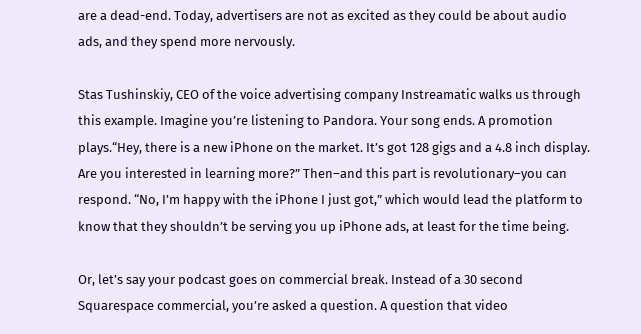are a dead-end. Today, advertisers are not as excited as they could be about audio ads, and they spend more nervously.

Stas Tushinskiy, CEO of the voice advertising company Instreamatic walks us through this example. Imagine you’re listening to Pandora. Your song ends. A promotion plays.“Hey, there is a new iPhone on the market. It’s got 128 gigs and a 4.8 inch display. Are you interested in learning more?” Then–and this part is revolutionary–you can respond. “No, I’m happy with the iPhone I just got,” which would lead the platform to know that they shouldn’t be serving you up iPhone ads, at least for the time being.

Or, let’s say your podcast goes on commercial break. Instead of a 30 second Squarespace commercial, you’re asked a question. A question that video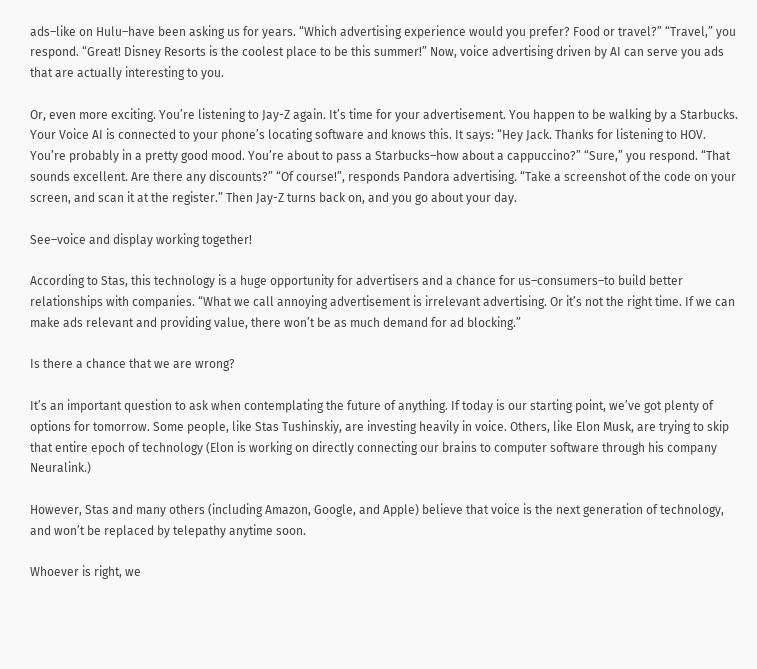ads–like on Hulu–have been asking us for years. “Which advertising experience would you prefer? Food or travel?” “Travel,” you respond. “Great! Disney Resorts is the coolest place to be this summer!” Now, voice advertising driven by AI can serve you ads that are actually interesting to you.

Or, even more exciting. You’re listening to Jay-Z again. It’s time for your advertisement. You happen to be walking by a Starbucks. Your Voice AI is connected to your phone’s locating software and knows this. It says: “Hey Jack. Thanks for listening to HOV. You’re probably in a pretty good mood. You’re about to pass a Starbucks–how about a cappuccino?” “Sure,” you respond. “That sounds excellent. Are there any discounts?” “Of course!”, responds Pandora advertising. “Take a screenshot of the code on your screen, and scan it at the register.” Then Jay-Z turns back on, and you go about your day.

See–voice and display working together!

According to Stas, this technology is a huge opportunity for advertisers and a chance for us–consumers–to build better relationships with companies. “What we call annoying advertisement is irrelevant advertising. Or it’s not the right time. If we can make ads relevant and providing value, there won’t be as much demand for ad blocking.”

Is there a chance that we are wrong?

It’s an important question to ask when contemplating the future of anything. If today is our starting point, we’ve got plenty of options for tomorrow. Some people, like Stas Tushinskiy, are investing heavily in voice. Others, like Elon Musk, are trying to skip that entire epoch of technology (Elon is working on directly connecting our brains to computer software through his company Neuralink.)

However, Stas and many others (including Amazon, Google, and Apple) believe that voice is the next generation of technology, and won’t be replaced by telepathy anytime soon.

Whoever is right, we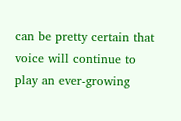can be pretty certain that voice will continue to play an ever-growing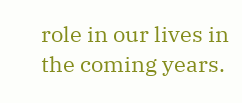role in our lives in the coming years.